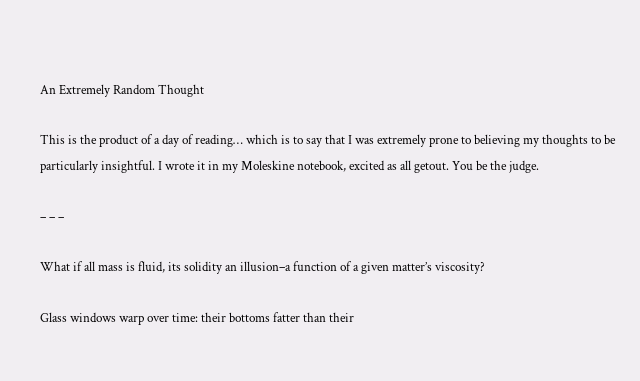An Extremely Random Thought

This is the product of a day of reading… which is to say that I was extremely prone to believing my thoughts to be particularly insightful. I wrote it in my Moleskine notebook, excited as all getout. You be the judge.

– – –

What if all mass is fluid, its solidity an illusion–a function of a given matter’s viscosity?

Glass windows warp over time: their bottoms fatter than their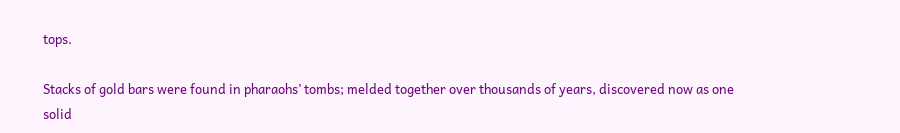tops.

Stacks of gold bars were found in pharaohs’ tombs; melded together over thousands of years, discovered now as one solid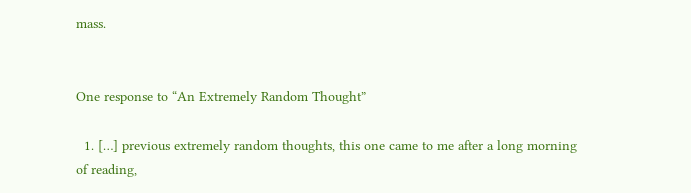mass.


One response to “An Extremely Random Thought”

  1. […] previous extremely random thoughts, this one came to me after a long morning of reading,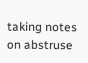taking notes on abstruse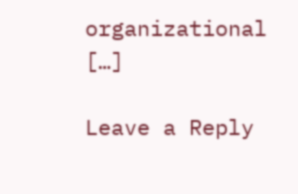organizational […]

Leave a Reply